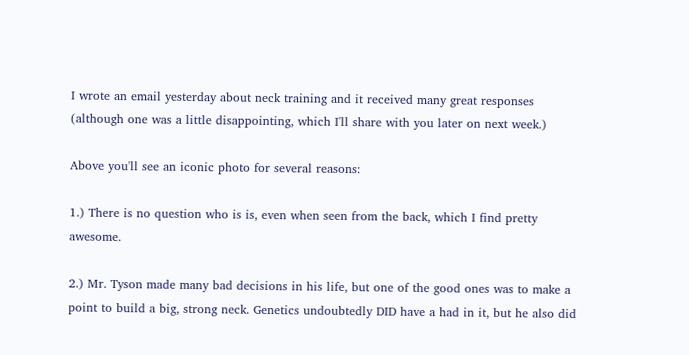I wrote an email yesterday about neck training and it received many great responses (although one was a little disappointing, which I'll share with you later on next week.)

Above you'll see an iconic photo for several reasons:

1.) There is no question who is is, even when seen from the back, which I find pretty awesome.

2.) Mr. Tyson made many bad decisions in his life, but one of the good ones was to make a point to build a big, strong neck. Genetics undoubtedly DID have a had in it, but he also did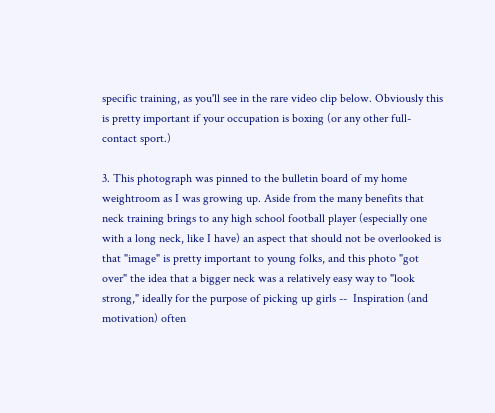specific training, as you'll see in the rare video clip below. Obviously this is pretty important if your occupation is boxing (or any other full-contact sport.)

3. This photograph was pinned to the bulletin board of my home weightroom as I was growing up. Aside from the many benefits that neck training brings to any high school football player (especially one with a long neck, like I have) an aspect that should not be overlooked is that "image" is pretty important to young folks, and this photo "got over" the idea that a bigger neck was a relatively easy way to "look strong," ideally for the purpose of picking up girls --  Inspiration (and motivation) often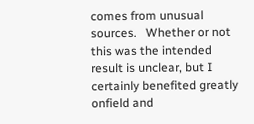comes from unusual sources.   Whether or not this was the intended result is unclear, but I certainly benefited greatly onfield and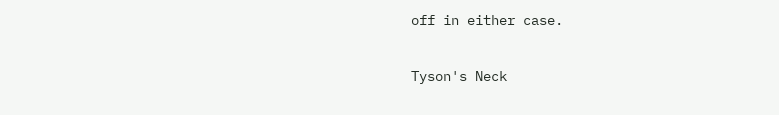off in either case.

Tyson's Neck